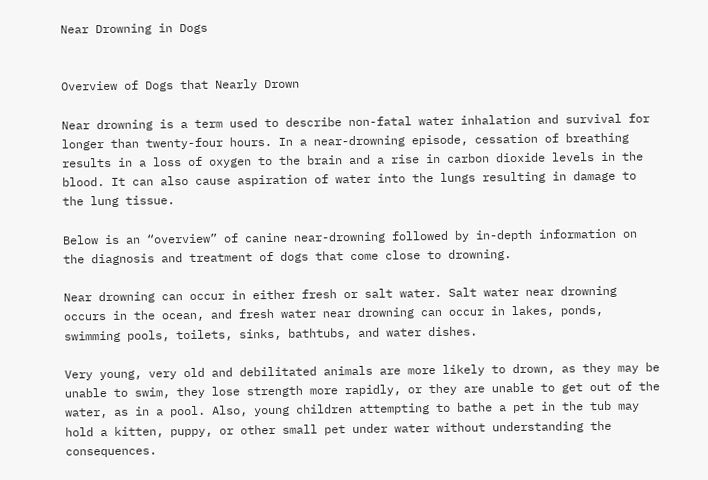Near Drowning in Dogs


Overview of Dogs that Nearly Drown

Near drowning is a term used to describe non-fatal water inhalation and survival for longer than twenty-four hours. In a near-drowning episode, cessation of breathing results in a loss of oxygen to the brain and a rise in carbon dioxide levels in the blood. It can also cause aspiration of water into the lungs resulting in damage to the lung tissue.

Below is an “overview” of canine near-drowning followed by in-depth information on the diagnosis and treatment of dogs that come close to drowning.

Near drowning can occur in either fresh or salt water. Salt water near drowning occurs in the ocean, and fresh water near drowning can occur in lakes, ponds, swimming pools, toilets, sinks, bathtubs, and water dishes.

Very young, very old and debilitated animals are more likely to drown, as they may be unable to swim, they lose strength more rapidly, or they are unable to get out of the water, as in a pool. Also, young children attempting to bathe a pet in the tub may hold a kitten, puppy, or other small pet under water without understanding the consequences.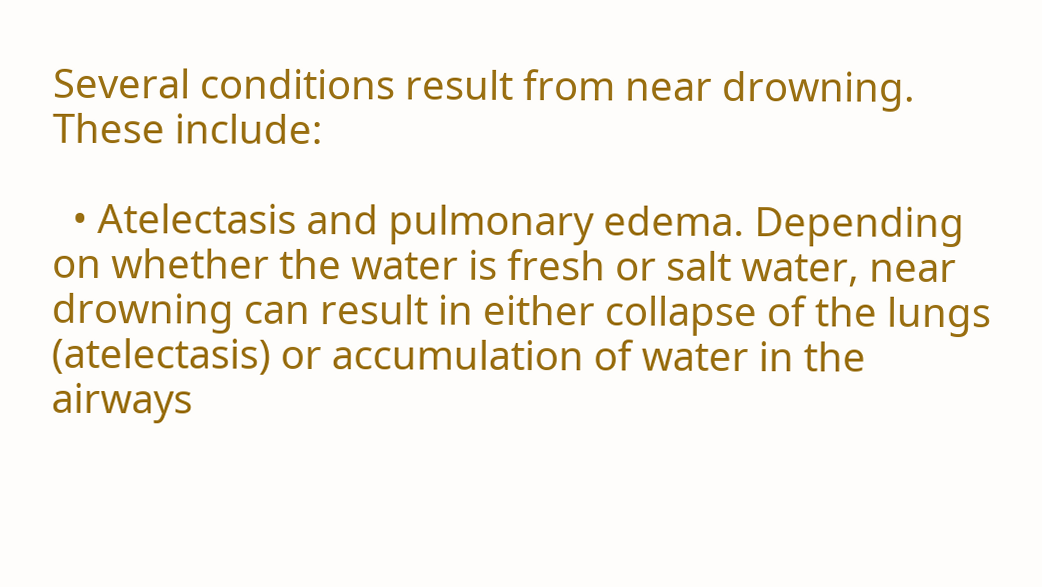Several conditions result from near drowning. These include:

  • Atelectasis and pulmonary edema. Depending on whether the water is fresh or salt water, near drowning can result in either collapse of the lungs (atelectasis) or accumulation of water in the airways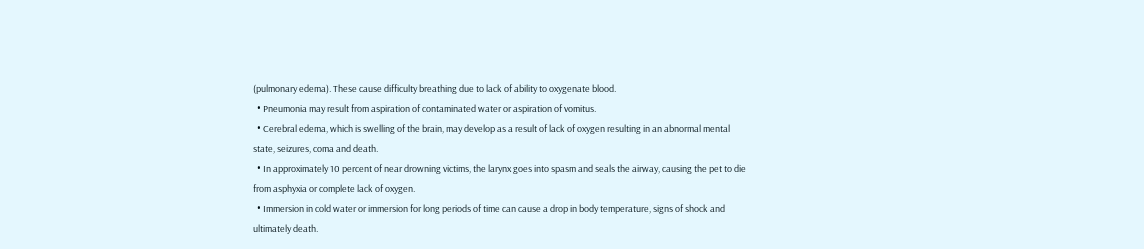(pulmonary edema). These cause difficulty breathing due to lack of ability to oxygenate blood.
  • Pneumonia may result from aspiration of contaminated water or aspiration of vomitus.
  • Cerebral edema, which is swelling of the brain, may develop as a result of lack of oxygen resulting in an abnormal mental state, seizures, coma and death.
  • In approximately 10 percent of near drowning victims, the larynx goes into spasm and seals the airway, causing the pet to die from asphyxia or complete lack of oxygen.
  • Immersion in cold water or immersion for long periods of time can cause a drop in body temperature, signs of shock and ultimately death.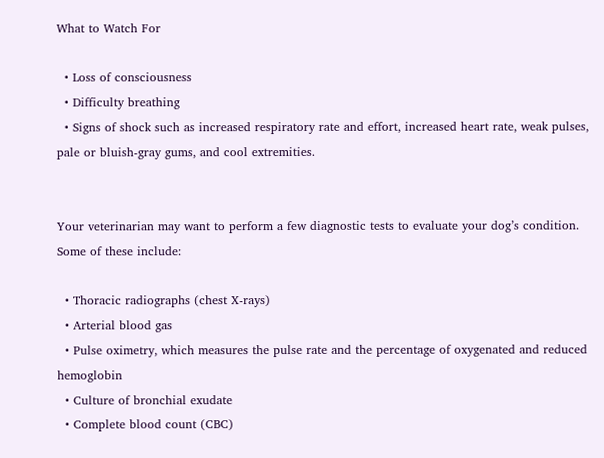What to Watch For

  • Loss of consciousness
  • Difficulty breathing
  • Signs of shock such as increased respiratory rate and effort, increased heart rate, weak pulses, pale or bluish-gray gums, and cool extremities.


Your veterinarian may want to perform a few diagnostic tests to evaluate your dog’s condition. Some of these include:

  • Thoracic radiographs (chest X-rays)
  • Arterial blood gas
  • Pulse oximetry, which measures the pulse rate and the percentage of oxygenated and reduced hemoglobin
  • Culture of bronchial exudate
  • Complete blood count (CBC)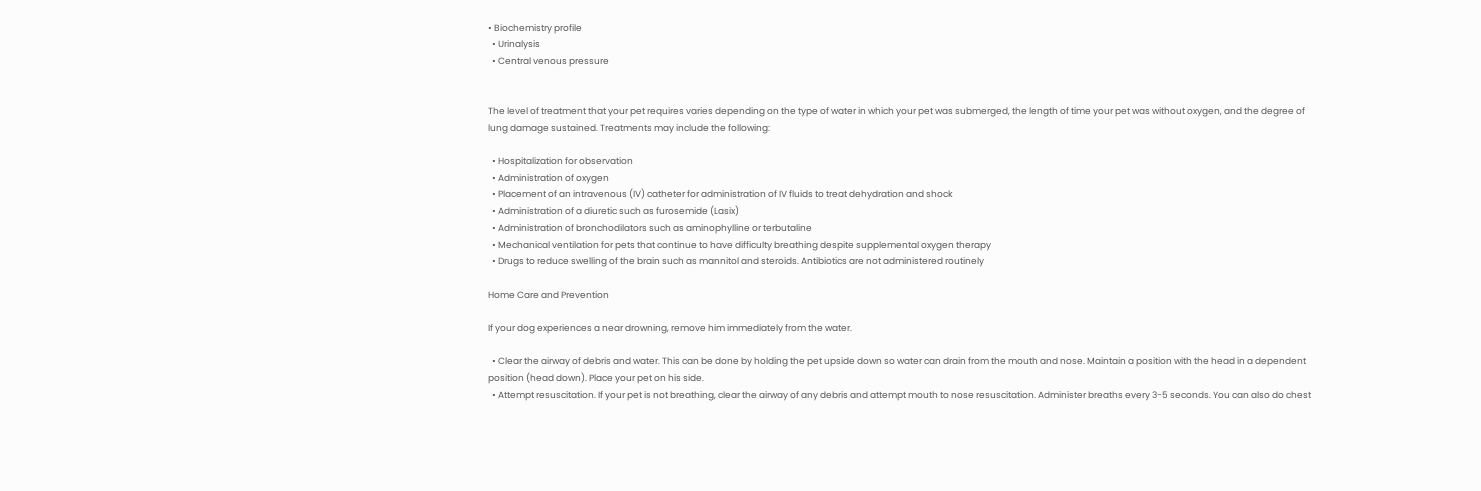• Biochemistry profile
  • Urinalysis
  • Central venous pressure


The level of treatment that your pet requires varies depending on the type of water in which your pet was submerged, the length of time your pet was without oxygen, and the degree of lung damage sustained. Treatments may include the following:

  • Hospitalization for observation
  • Administration of oxygen
  • Placement of an intravenous (IV) catheter for administration of IV fluids to treat dehydration and shock
  • Administration of a diuretic such as furosemide (Lasix)
  • Administration of bronchodilators such as aminophylline or terbutaline
  • Mechanical ventilation for pets that continue to have difficulty breathing despite supplemental oxygen therapy
  • Drugs to reduce swelling of the brain such as mannitol and steroids. Antibiotics are not administered routinely

Home Care and Prevention

If your dog experiences a near drowning, remove him immediately from the water.

  • Clear the airway of debris and water. This can be done by holding the pet upside down so water can drain from the mouth and nose. Maintain a position with the head in a dependent position (head down). Place your pet on his side.
  • Attempt resuscitation. If your pet is not breathing, clear the airway of any debris and attempt mouth to nose resuscitation. Administer breaths every 3-5 seconds. You can also do chest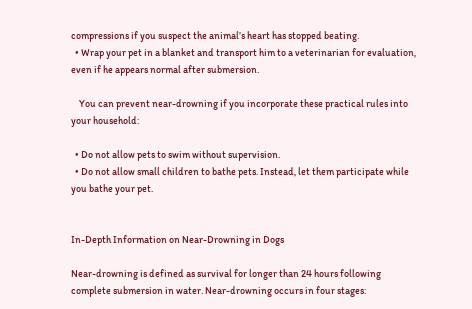compressions if you suspect the animal’s heart has stopped beating.
  • Wrap your pet in a blanket and transport him to a veterinarian for evaluation, even if he appears normal after submersion.

    You can prevent near-drowning if you incorporate these practical rules into your household:

  • Do not allow pets to swim without supervision.
  • Do not allow small children to bathe pets. Instead, let them participate while you bathe your pet.


In-Depth Information on Near-Drowning in Dogs

Near-drowning is defined as survival for longer than 24 hours following complete submersion in water. Near-drowning occurs in four stages: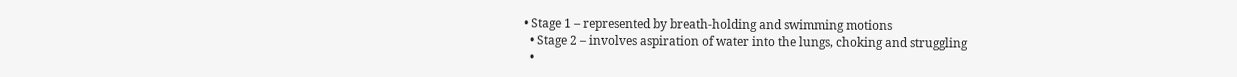• Stage 1 – represented by breath-holding and swimming motions
  • Stage 2 – involves aspiration of water into the lungs, choking and struggling
  •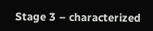Stage 3 – characterized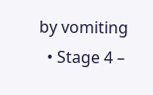by vomiting
  • Stage 4 –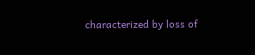characterized by loss of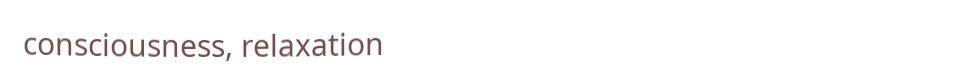consciousness, relaxation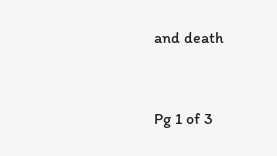and death


Pg 1 of 3